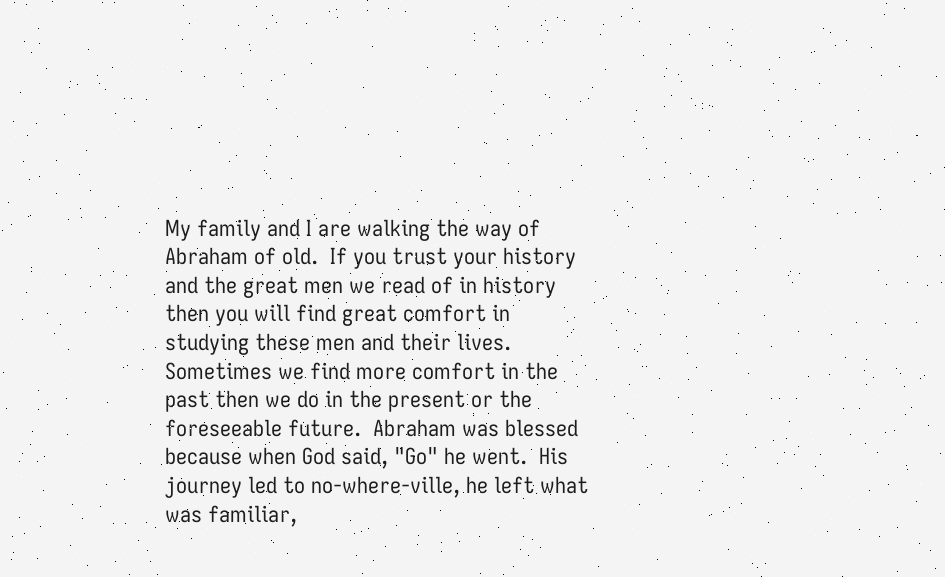My family and I are walking the way of Abraham of old.  If you trust your history and the great men we read of in history then you will find great comfort in studying these men and their lives.  Sometimes we find more comfort in the past then we do in the present or the foreseeable future.  Abraham was blessed because when God said, "Go" he went.  His journey led to no-where-ville, he left what was familiar,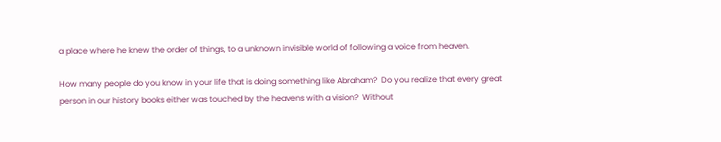a place where he knew the order of things, to a unknown invisible world of following a voice from heaven.

How many people do you know in your life that is doing something like Abraham?  Do you realize that every great person in our history books either was touched by the heavens with a vision?  Without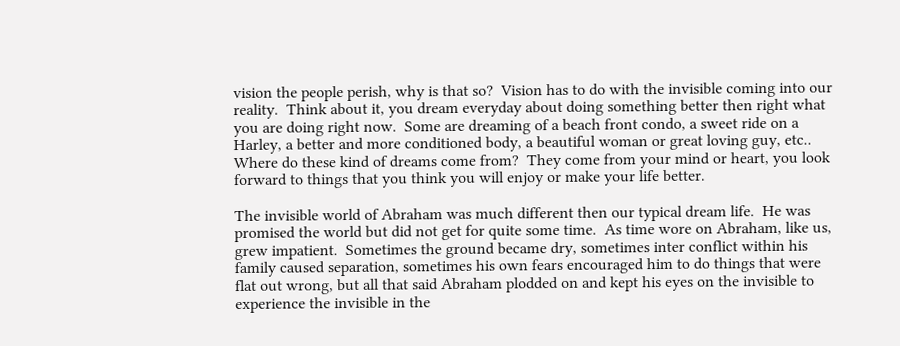vision the people perish, why is that so?  Vision has to do with the invisible coming into our reality.  Think about it, you dream everyday about doing something better then right what you are doing right now.  Some are dreaming of a beach front condo, a sweet ride on a Harley, a better and more conditioned body, a beautiful woman or great loving guy, etc..  Where do these kind of dreams come from?  They come from your mind or heart, you look forward to things that you think you will enjoy or make your life better.

The invisible world of Abraham was much different then our typical dream life.  He was promised the world but did not get for quite some time.  As time wore on Abraham, like us, grew impatient.  Sometimes the ground became dry, sometimes inter conflict within his family caused separation, sometimes his own fears encouraged him to do things that were flat out wrong, but all that said Abraham plodded on and kept his eyes on the invisible to experience the invisible in the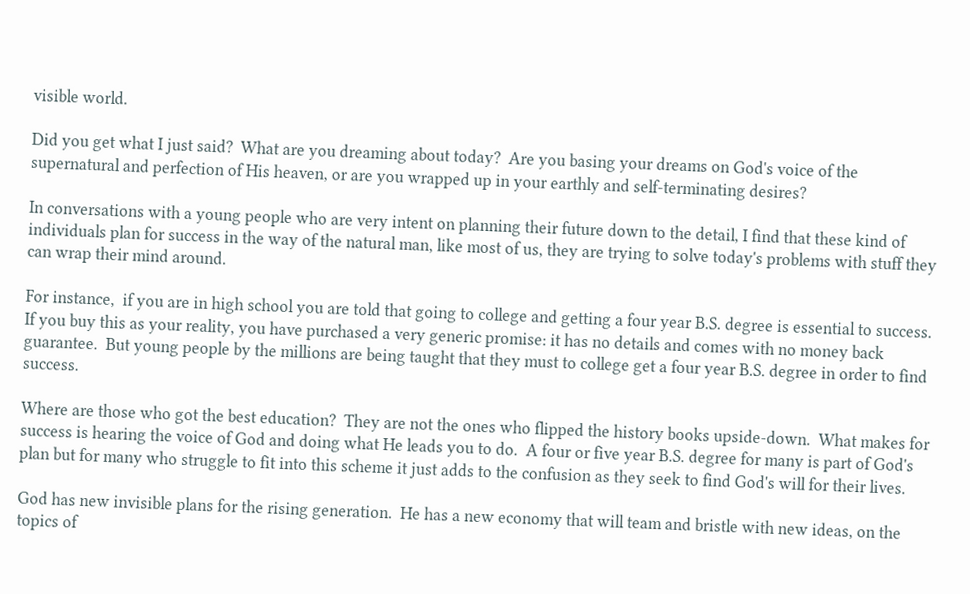visible world.

Did you get what I just said?  What are you dreaming about today?  Are you basing your dreams on God's voice of the supernatural and perfection of His heaven, or are you wrapped up in your earthly and self-terminating desires?

In conversations with a young people who are very intent on planning their future down to the detail, I find that these kind of individuals plan for success in the way of the natural man, like most of us, they are trying to solve today's problems with stuff they can wrap their mind around.

For instance,  if you are in high school you are told that going to college and getting a four year B.S. degree is essential to success.  If you buy this as your reality, you have purchased a very generic promise: it has no details and comes with no money back guarantee.  But young people by the millions are being taught that they must to college get a four year B.S. degree in order to find success.

Where are those who got the best education?  They are not the ones who flipped the history books upside-down.  What makes for success is hearing the voice of God and doing what He leads you to do.  A four or five year B.S. degree for many is part of God's plan but for many who struggle to fit into this scheme it just adds to the confusion as they seek to find God's will for their lives.

God has new invisible plans for the rising generation.  He has a new economy that will team and bristle with new ideas, on the topics of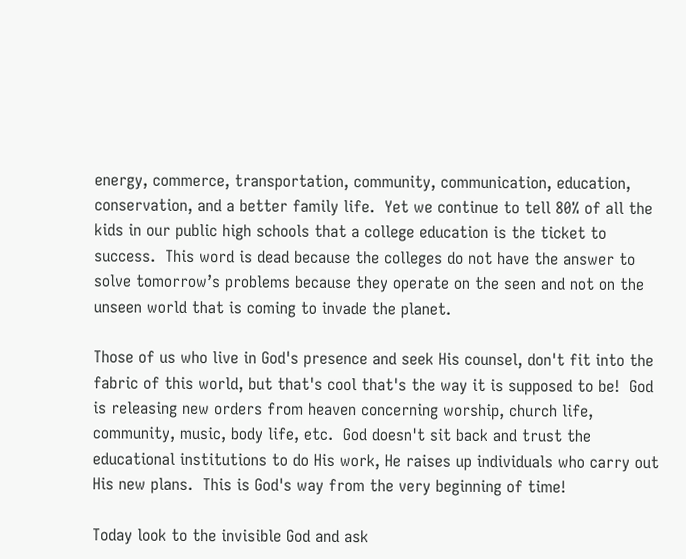energy, commerce, transportation, community, communication, education, conservation, and a better family life.  Yet we continue to tell 80% of all the kids in our public high schools that a college education is the ticket to success.  This word is dead because the colleges do not have the answer to solve tomorrow’s problems because they operate on the seen and not on the unseen world that is coming to invade the planet.

Those of us who live in God's presence and seek His counsel, don't fit into the fabric of this world, but that's cool that's the way it is supposed to be!  God is releasing new orders from heaven concerning worship, church life, community, music, body life, etc.  God doesn't sit back and trust the educational institutions to do His work, He raises up individuals who carry out His new plans.  This is God's way from the very beginning of time!

Today look to the invisible God and ask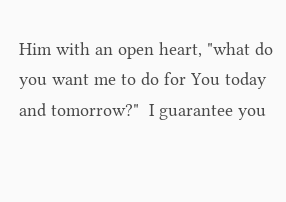Him with an open heart, "what do you want me to do for You today and tomorrow?"  I guarantee you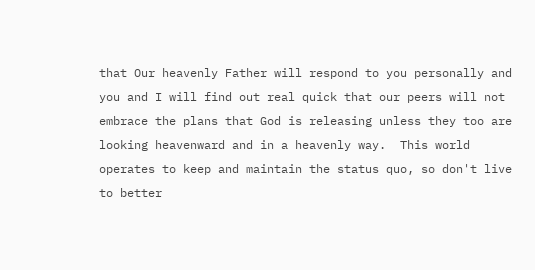that Our heavenly Father will respond to you personally and you and I will find out real quick that our peers will not embrace the plans that God is releasing unless they too are looking heavenward and in a heavenly way.  This world operates to keep and maintain the status quo, so don't live to better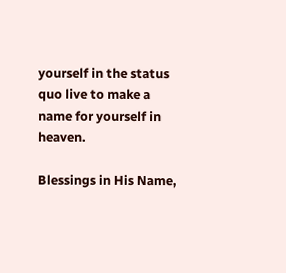yourself in the status quo live to make a name for yourself in heaven.

Blessings in His Name,